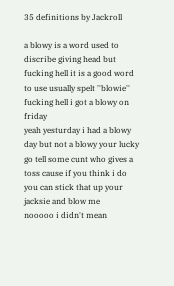35 definitions by Jackroll

a blowy is a word used to discribe giving head but fucking hell it is a good word to use usually spelt ''blowie''
fucking hell i got a blowy on friday
yeah yesturday i had a blowy day but not a blowy your lucky
go tell some cunt who gives a toss cause if you think i do you can stick that up your jacksie and blow me
nooooo i didn't mean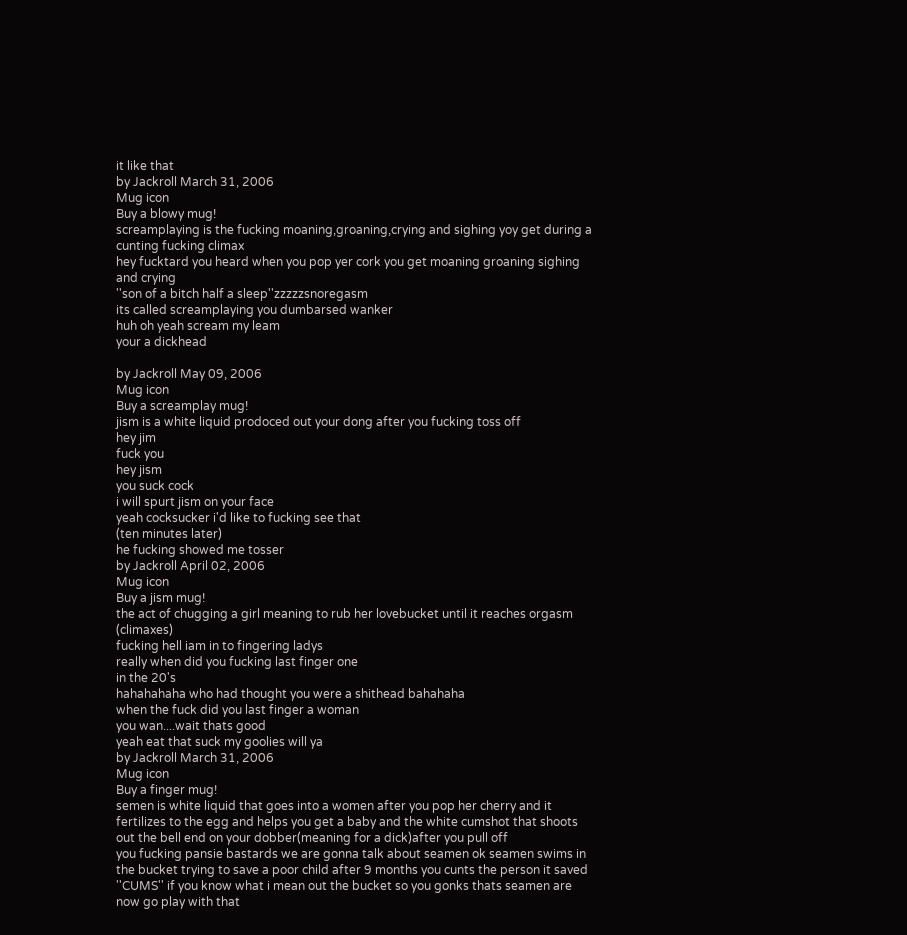it like that
by Jackroll March 31, 2006
Mug icon
Buy a blowy mug!
screamplaying is the fucking moaning,groaning,crying and sighing yoy get during a cunting fucking climax
hey fucktard you heard when you pop yer cork you get moaning groaning sighing and crying
''son of a bitch half a sleep''zzzzzsnoregasm
its called screamplaying you dumbarsed wanker
huh oh yeah scream my leam
your a dickhead

by Jackroll May 09, 2006
Mug icon
Buy a screamplay mug!
jism is a white liquid prodoced out your dong after you fucking toss off
hey jim
fuck you
hey jism
you suck cock
i will spurt jism on your face
yeah cocksucker i'd like to fucking see that
(ten minutes later)
he fucking showed me tosser
by Jackroll April 02, 2006
Mug icon
Buy a jism mug!
the act of chugging a girl meaning to rub her lovebucket until it reaches orgasm (climaxes)
fucking hell iam in to fingering ladys
really when did you fucking last finger one
in the 20's
hahahahaha who had thought you were a shithead bahahaha
when the fuck did you last finger a woman
you wan....wait thats good
yeah eat that suck my goolies will ya
by Jackroll March 31, 2006
Mug icon
Buy a finger mug!
semen is white liquid that goes into a women after you pop her cherry and it fertilizes to the egg and helps you get a baby and the white cumshot that shoots out the bell end on your dobber(meaning for a dick)after you pull off
you fucking pansie bastards we are gonna talk about seamen ok seamen swims in the bucket trying to save a poor child after 9 months you cunts the person it saved ''CUMS'' if you know what i mean out the bucket so you gonks thats seamen are now go play with that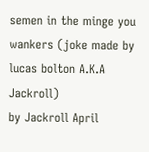semen in the minge you wankers (joke made by lucas bolton A.K.A Jackroll)
by Jackroll April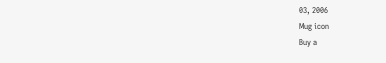03, 2006
Mug icon
Buy a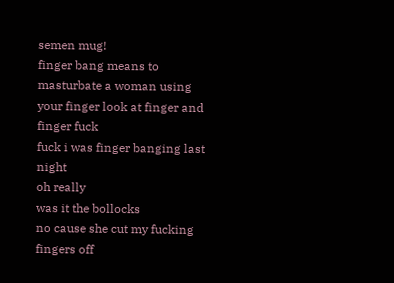semen mug!
finger bang means to masturbate a woman using your finger look at finger and finger fuck
fuck i was finger banging last night
oh really
was it the bollocks
no cause she cut my fucking fingers off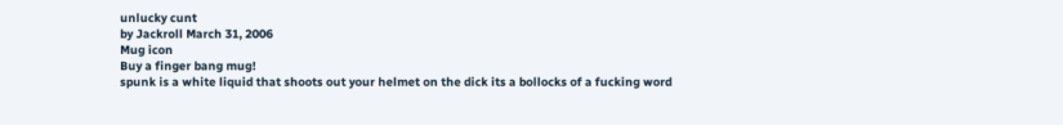unlucky cunt
by Jackroll March 31, 2006
Mug icon
Buy a finger bang mug!
spunk is a white liquid that shoots out your helmet on the dick its a bollocks of a fucking word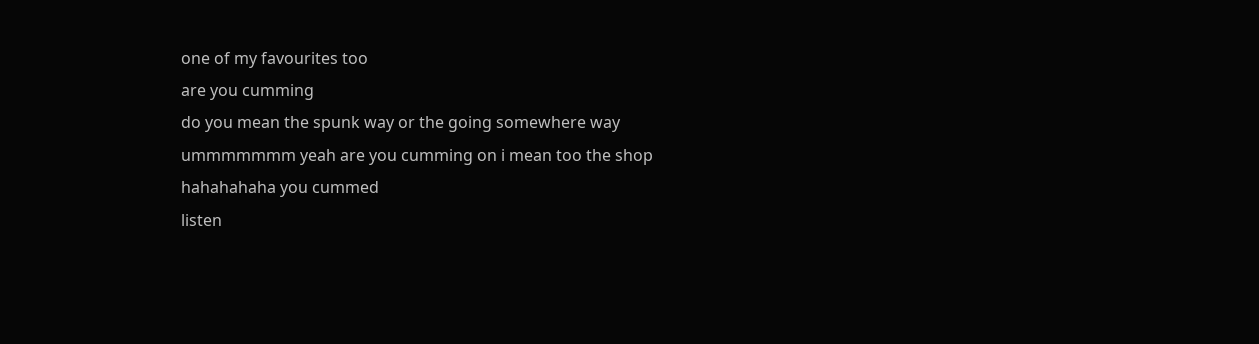one of my favourites too
are you cumming
do you mean the spunk way or the going somewhere way
ummmmmmm yeah are you cumming on i mean too the shop
hahahahaha you cummed
listen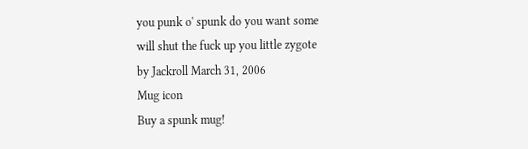you punk o' spunk do you want some
will shut the fuck up you little zygote
by Jackroll March 31, 2006
Mug icon
Buy a spunk mug!